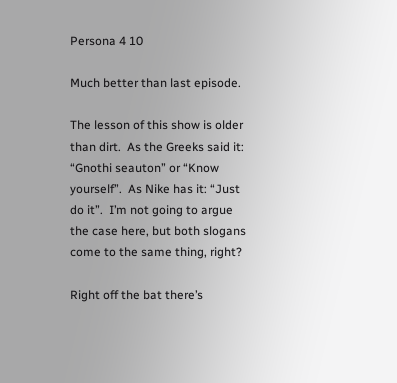Persona 4 10

Much better than last episode.

The lesson of this show is older than dirt.  As the Greeks said it: “Gnothi seauton” or “Know yourself”.  As Nike has it: “Just do it”.  I’m not going to argue the case here, but both slogans come to the same thing, right?

Right off the bat there’s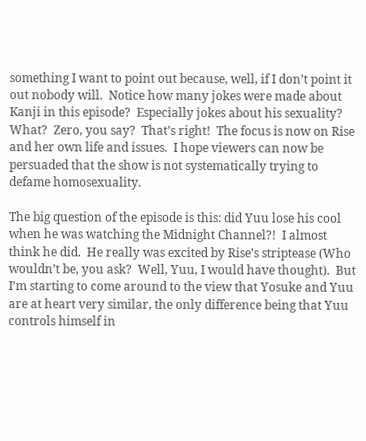something I want to point out because, well, if I don’t point it out nobody will.  Notice how many jokes were made about Kanji in this episode?  Especially jokes about his sexuality?  What?  Zero, you say?  That’s right!  The focus is now on Rise and her own life and issues.  I hope viewers can now be persuaded that the show is not systematically trying to defame homosexuality.

The big question of the episode is this: did Yuu lose his cool when he was watching the Midnight Channel?!  I almost think he did.  He really was excited by Rise’s striptease (Who wouldn’t be, you ask?  Well, Yuu, I would have thought).  But I’m starting to come around to the view that Yosuke and Yuu are at heart very similar, the only difference being that Yuu controls himself in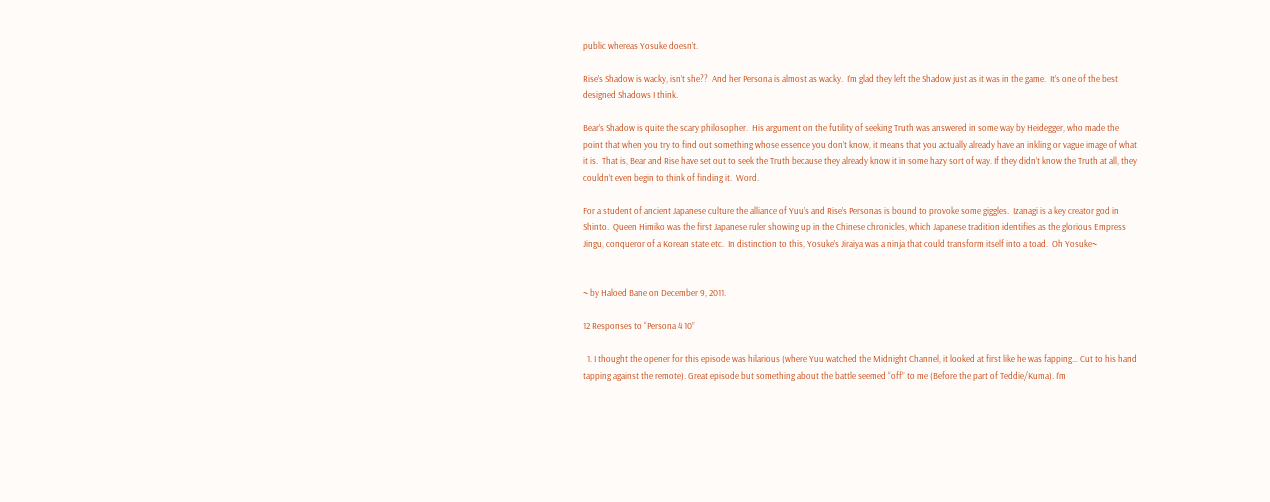public whereas Yosuke doesn’t.

Rise’s Shadow is wacky, isn’t she??  And her Persona is almost as wacky.  I’m glad they left the Shadow just as it was in the game.  It’s one of the best designed Shadows I think.

Bear’s Shadow is quite the scary philosopher.  His argument on the futility of seeking Truth was answered in some way by Heidegger, who made the point that when you try to find out something whose essence you don’t know, it means that you actually already have an inkling or vague image of what it is.  That is, Bear and Rise have set out to seek the Truth because they already know it in some hazy sort of way. If they didn’t know the Truth at all, they couldn’t even begin to think of finding it.  Word.

For a student of ancient Japanese culture the alliance of Yuu’s and Rise’s Personas is bound to provoke some giggles.  Izanagi is a key creator god in Shinto.  Queen Himiko was the first Japanese ruler showing up in the Chinese chronicles, which Japanese tradition identifies as the glorious Empress Jingu, conqueror of a Korean state etc.  In distinction to this, Yosuke’s Jiraiya was a ninja that could transform itself into a toad.  Oh Yosuke~


~ by Haloed Bane on December 9, 2011.

12 Responses to “Persona 4 10”

  1. I thought the opener for this episode was hilarious (where Yuu watched the Midnight Channel, it looked at first like he was fapping… Cut to his hand tapping against the remote). Great episode but something about the battle seemed “off” to me (Before the part of Teddie/Kuma). I’m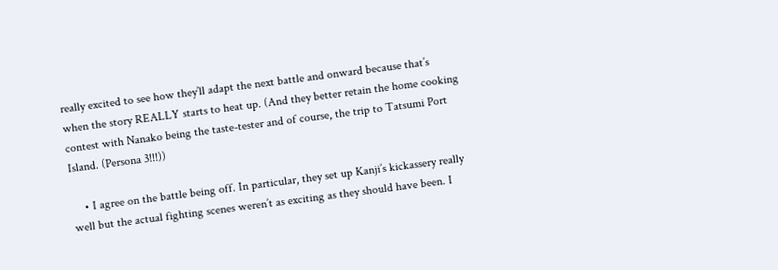really excited to see how they’ll adapt the next battle and onward because that’s when the story REALLY starts to heat up. (And they better retain the home cooking contest with Nanako being the taste-tester and of course, the trip to Tatsumi Port Island. (Persona 3!!!))

    • I agree on the battle being off. In particular, they set up Kanji’s kickassery really well but the actual fighting scenes weren’t as exciting as they should have been. I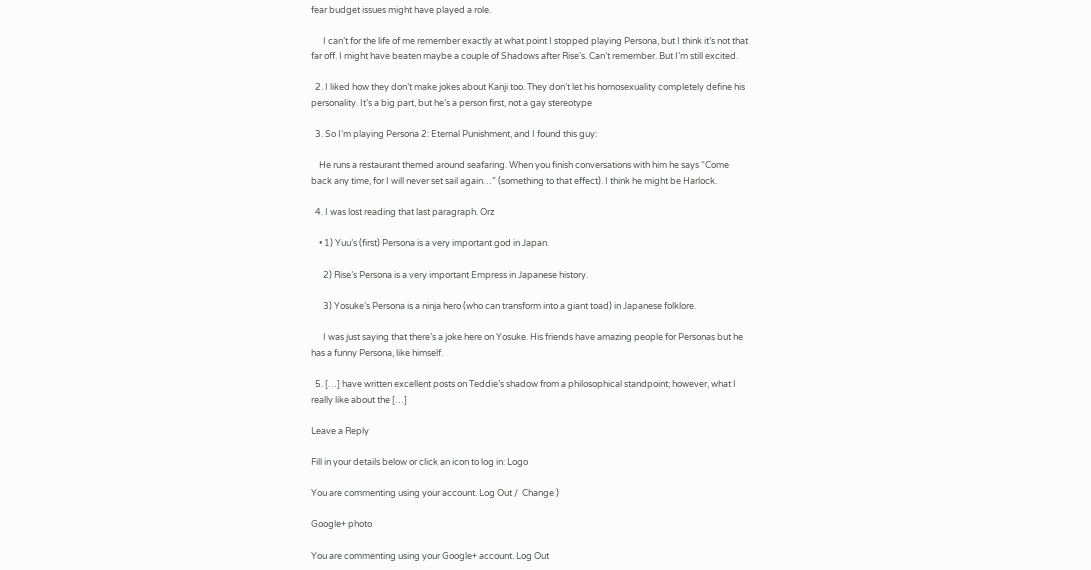fear budget issues might have played a role.

      I can’t for the life of me remember exactly at what point I stopped playing Persona, but I think it’s not that far off. I might have beaten maybe a couple of Shadows after Rise’s. Can’t remember. But I’m still excited.

  2. I liked how they don’t make jokes about Kanji too. They don’t let his homosexuality completely define his personality. It’s a big part, but he’s a person first, not a gay stereotype

  3. So I’m playing Persona 2: Eternal Punishment, and I found this guy:

    He runs a restaurant themed around seafaring. When you finish conversations with him he says “Come back any time, for I will never set sail again…” (something to that effect). I think he might be Harlock.

  4. I was lost reading that last paragraph. Orz

    • 1) Yuu’s (first) Persona is a very important god in Japan.

      2) Rise’s Persona is a very important Empress in Japanese history.

      3) Yosuke’s Persona is a ninja hero (who can transform into a giant toad) in Japanese folklore.

      I was just saying that there’s a joke here on Yosuke. His friends have amazing people for Personas but he has a funny Persona, like himself.

  5. […] have written excellent posts on Teddie’s shadow from a philosophical standpoint; however, what I really like about the […]

Leave a Reply

Fill in your details below or click an icon to log in: Logo

You are commenting using your account. Log Out /  Change )

Google+ photo

You are commenting using your Google+ account. Log Out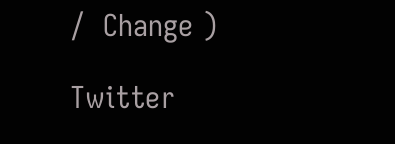/  Change )

Twitter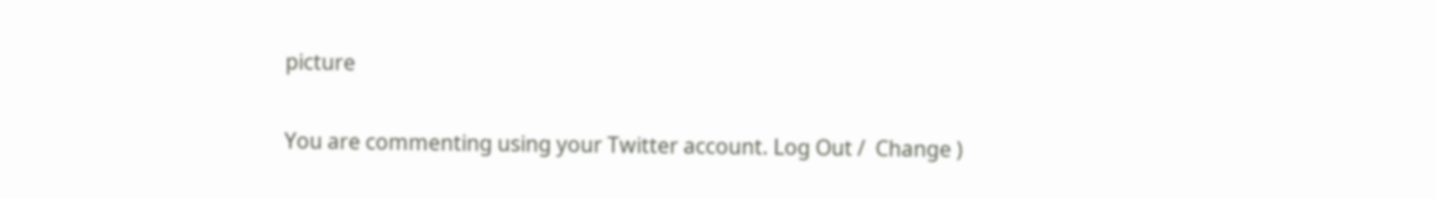picture

You are commenting using your Twitter account. Log Out /  Change )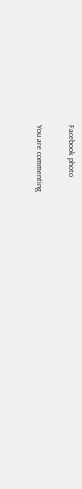Facebook photo

You are commenting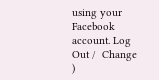using your Facebook account. Log Out /  Change )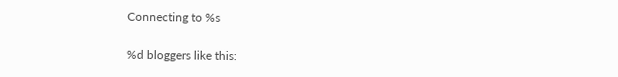Connecting to %s

%d bloggers like this: